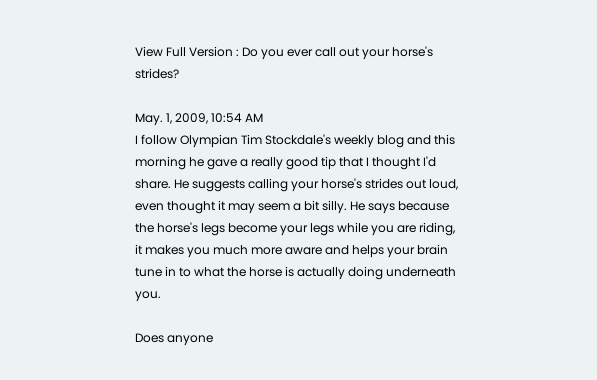View Full Version : Do you ever call out your horse's strides?

May. 1, 2009, 10:54 AM
I follow Olympian Tim Stockdale's weekly blog and this morning he gave a really good tip that I thought I'd share. He suggests calling your horse's strides out loud, even thought it may seem a bit silly. He says because the horse's legs become your legs while you are riding, it makes you much more aware and helps your brain tune in to what the horse is actually doing underneath you.

Does anyone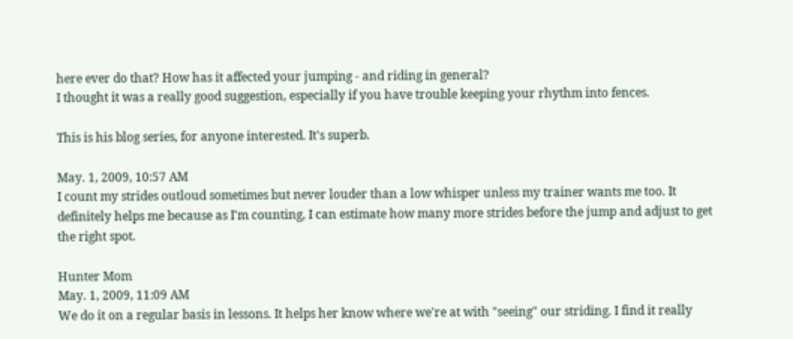here ever do that? How has it affected your jumping - and riding in general?
I thought it was a really good suggestion, especially if you have trouble keeping your rhythm into fences.

This is his blog series, for anyone interested. It's superb.

May. 1, 2009, 10:57 AM
I count my strides outloud sometimes but never louder than a low whisper unless my trainer wants me too. It definitely helps me because as I'm counting, I can estimate how many more strides before the jump and adjust to get the right spot.

Hunter Mom
May. 1, 2009, 11:09 AM
We do it on a regular basis in lessons. It helps her know where we're at with "seeing" our striding. I find it really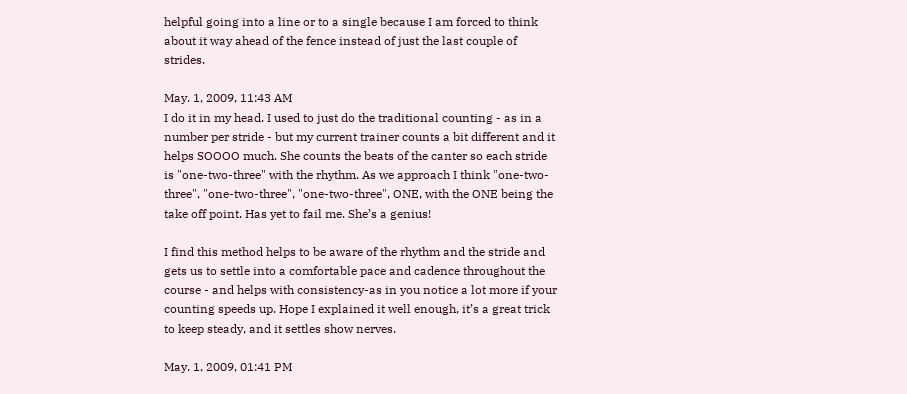helpful going into a line or to a single because I am forced to think about it way ahead of the fence instead of just the last couple of strides.

May. 1, 2009, 11:43 AM
I do it in my head. I used to just do the traditional counting - as in a number per stride - but my current trainer counts a bit different and it helps SOOOO much. She counts the beats of the canter so each stride is "one-two-three" with the rhythm. As we approach I think "one-two-three", "one-two-three", "one-two-three", ONE, with the ONE being the take off point. Has yet to fail me. She’s a genius!

I find this method helps to be aware of the rhythm and the stride and gets us to settle into a comfortable pace and cadence throughout the course - and helps with consistency-as in you notice a lot more if your counting speeds up. Hope I explained it well enough, it’s a great trick to keep steady, and it settles show nerves.

May. 1, 2009, 01:41 PM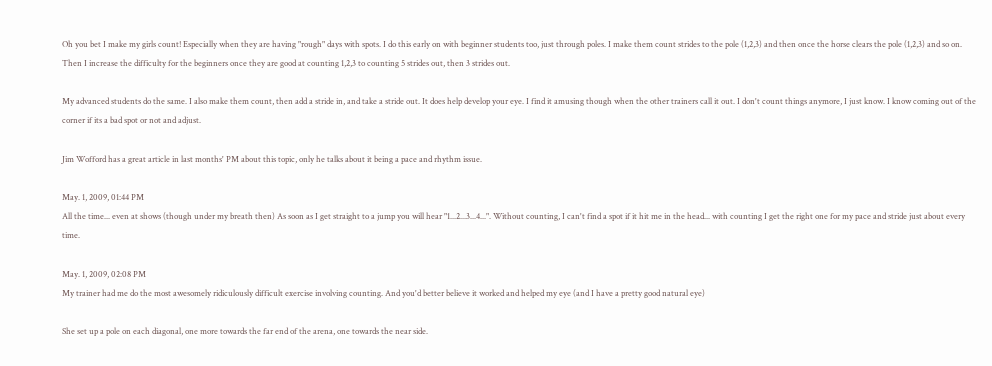Oh you bet I make my girls count! Especially when they are having "rough" days with spots. I do this early on with beginner students too, just through poles. I make them count strides to the pole (1,2,3) and then once the horse clears the pole (1,2,3) and so on. Then I increase the difficulty for the beginners once they are good at counting 1,2,3 to counting 5 strides out, then 3 strides out.

My advanced students do the same. I also make them count, then add a stride in, and take a stride out. It does help develop your eye. I find it amusing though when the other trainers call it out. I don't count things anymore, I just know. I know coming out of the corner if its a bad spot or not and adjust.

Jim Wofford has a great article in last months' PM about this topic, only he talks about it being a pace and rhythm issue.

May. 1, 2009, 01:44 PM
All the time... even at shows (though under my breath then) As soon as I get straight to a jump you will hear "1...2...3...4...". Without counting, I can't find a spot if it hit me in the head... with counting I get the right one for my pace and stride just about every time.

May. 1, 2009, 02:08 PM
My trainer had me do the most awesomely ridiculously difficult exercise involving counting. And you'd better believe it worked and helped my eye (and I have a pretty good natural eye)

She set up a pole on each diagonal, one more towards the far end of the arena, one towards the near side.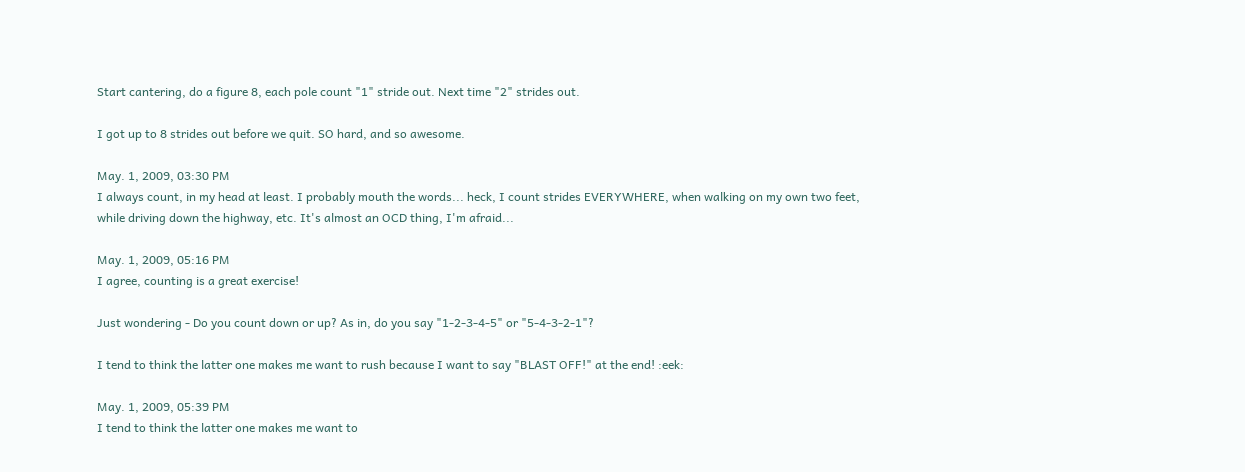Start cantering, do a figure 8, each pole count "1" stride out. Next time "2" strides out.

I got up to 8 strides out before we quit. SO hard, and so awesome.

May. 1, 2009, 03:30 PM
I always count, in my head at least. I probably mouth the words... heck, I count strides EVERYWHERE, when walking on my own two feet, while driving down the highway, etc. It's almost an OCD thing, I'm afraid...

May. 1, 2009, 05:16 PM
I agree, counting is a great exercise!

Just wondering - Do you count down or up? As in, do you say "1-2-3-4-5" or "5-4-3-2-1"?

I tend to think the latter one makes me want to rush because I want to say "BLAST OFF!" at the end! :eek:

May. 1, 2009, 05:39 PM
I tend to think the latter one makes me want to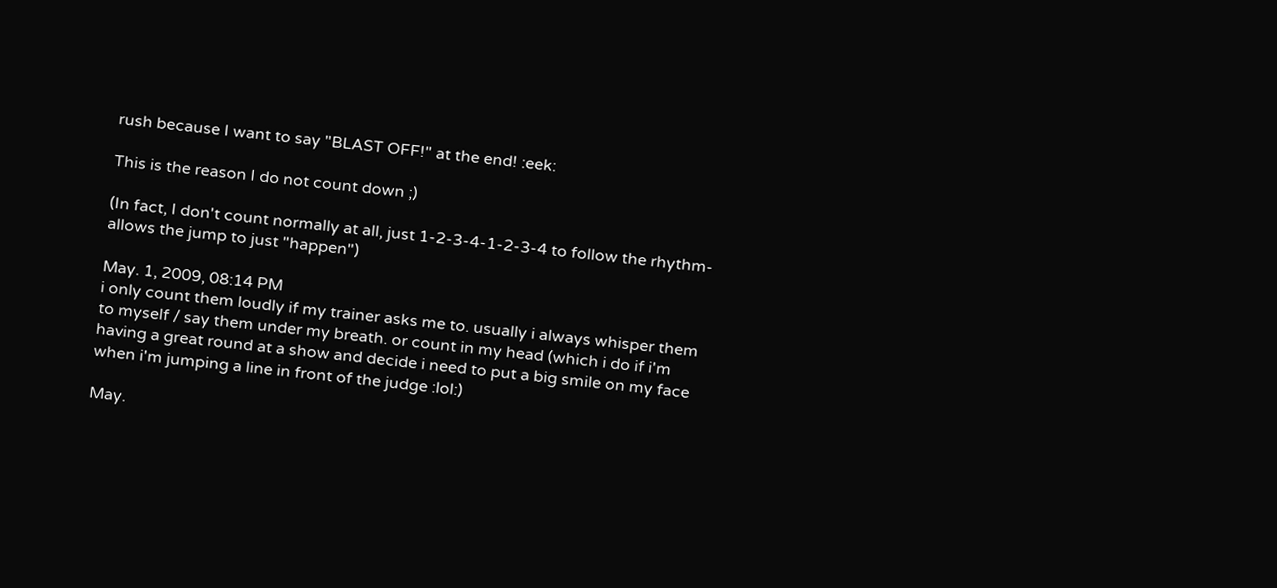rush because I want to say "BLAST OFF!" at the end! :eek:

This is the reason I do not count down ;)

(In fact, I don't count normally at all, just 1-2-3-4-1-2-3-4 to follow the rhythm- allows the jump to just "happen")

May. 1, 2009, 08:14 PM
i only count them loudly if my trainer asks me to. usually i always whisper them to myself / say them under my breath. or count in my head (which i do if i'm having a great round at a show and decide i need to put a big smile on my face when i'm jumping a line in front of the judge :lol:)

May.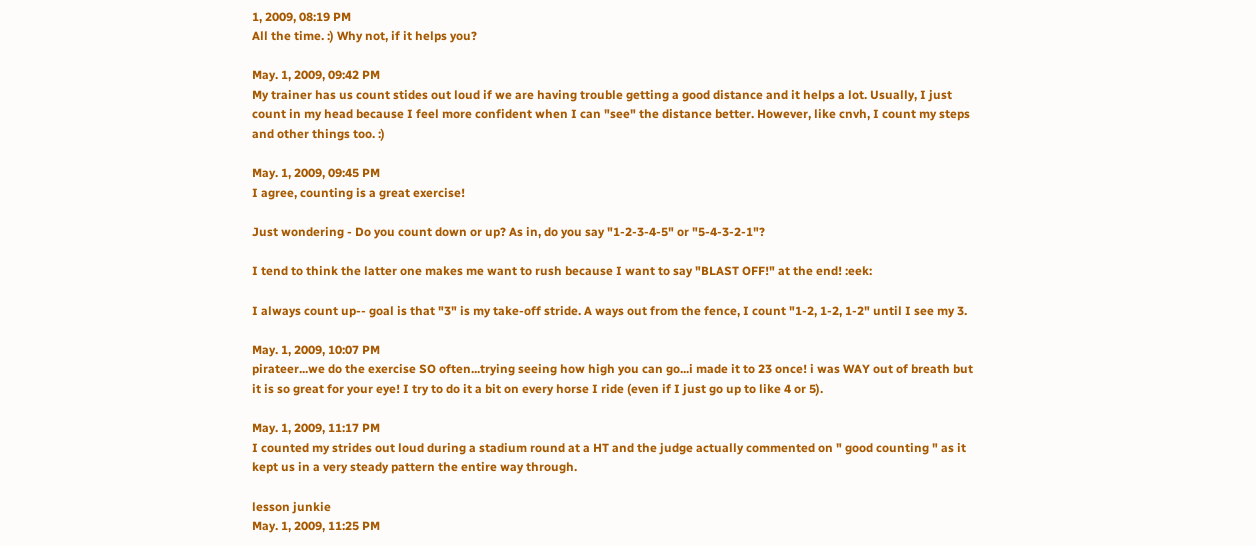1, 2009, 08:19 PM
All the time. :) Why not, if it helps you?

May. 1, 2009, 09:42 PM
My trainer has us count stides out loud if we are having trouble getting a good distance and it helps a lot. Usually, I just count in my head because I feel more confident when I can "see" the distance better. However, like cnvh, I count my steps and other things too. :)

May. 1, 2009, 09:45 PM
I agree, counting is a great exercise!

Just wondering - Do you count down or up? As in, do you say "1-2-3-4-5" or "5-4-3-2-1"?

I tend to think the latter one makes me want to rush because I want to say "BLAST OFF!" at the end! :eek:

I always count up-- goal is that "3" is my take-off stride. A ways out from the fence, I count "1-2, 1-2, 1-2" until I see my 3.

May. 1, 2009, 10:07 PM
pirateer...we do the exercise SO often...trying seeing how high you can go...i made it to 23 once! i was WAY out of breath but it is so great for your eye! I try to do it a bit on every horse I ride (even if I just go up to like 4 or 5).

May. 1, 2009, 11:17 PM
I counted my strides out loud during a stadium round at a HT and the judge actually commented on " good counting " as it kept us in a very steady pattern the entire way through.

lesson junkie
May. 1, 2009, 11:25 PM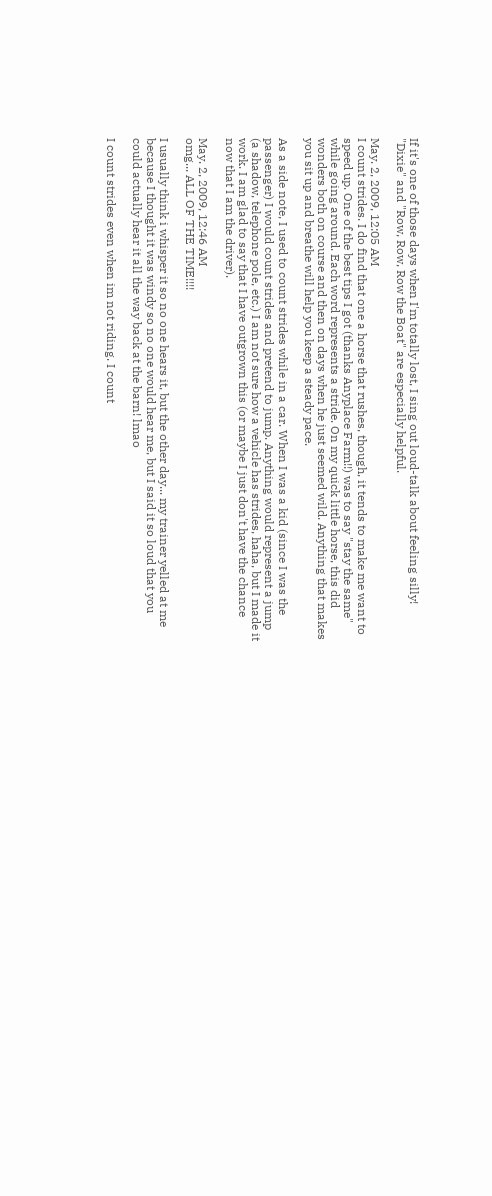If it's one of those days when I'm totally lost, I sing out loud-talk about feeling silly! "Dixie" and "Row, Row, Row the Boat" are especially helpful.

May. 2, 2009, 12:05 AM
I count strides. I do find that one a horse that rushes, though, it tends to make me want to speed up. One of the best tips I got (thanks Anyplace Farm!!) was to say "stay the same" while going around. Each word represents a stride. On my quick little horse, this did wonders both on course and then on days when he just seemed wild. Anything that makes you sit up and breathe will help you keep a steady pace.

As a side note, I used to count strides while in a car. When I was a kid (since I was the passenger) I would count strides and pretend to jump. Anything would represent a jump (a shadow, telephone pole, etc.) I am not sure how a vehicle has strides, haha, but I made it work. I am glad to say that I have outgrown this (or maybe I just don't have the chance now that I am the driver).

May. 2, 2009, 12:46 AM
omg... ALL OF THE TIME!!!!

I usually think i whisper it so no one hears it, but the other day... my trainer yelled at me because I thought it was windy so no one would hear me, but I said it so loud that you could actually hear it all the way back at the barn! lmao

I count strides even when im not riding. I count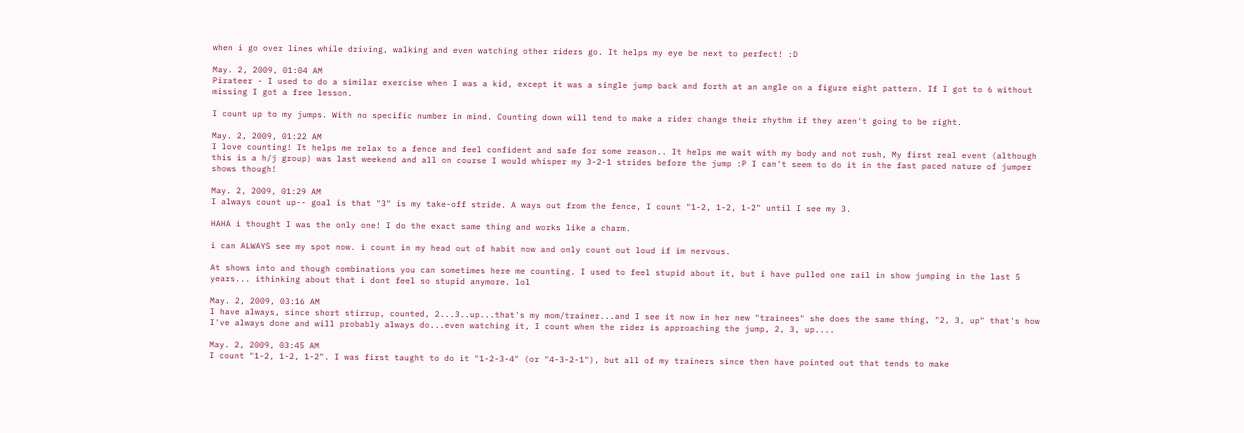when i go over lines while driving, walking and even watching other riders go. It helps my eye be next to perfect! :D

May. 2, 2009, 01:04 AM
Pirateer - I used to do a similar exercise when I was a kid, except it was a single jump back and forth at an angle on a figure eight pattern. If I got to 6 without missing I got a free lesson.

I count up to my jumps. With no specific number in mind. Counting down will tend to make a rider change their rhythm if they aren't going to be right.

May. 2, 2009, 01:22 AM
I love counting! It helps me relax to a fence and feel confident and safe for some reason.. It helps me wait with my body and not rush, My first real event (although this is a h/j group) was last weekend and all on course I would whisper my 3-2-1 strides before the jump :P I can't seem to do it in the fast paced nature of jumper shows though!

May. 2, 2009, 01:29 AM
I always count up-- goal is that "3" is my take-off stride. A ways out from the fence, I count "1-2, 1-2, 1-2" until I see my 3.

HAHA i thought I was the only one! I do the exact same thing and works like a charm.

i can ALWAYS see my spot now. i count in my head out of habit now and only count out loud if im nervous.

At shows into and though combinations you can sometimes here me counting. I used to feel stupid about it, but i have pulled one rail in show jumping in the last 5 years... ithinking about that i dont feel so stupid anymore. lol

May. 2, 2009, 03:16 AM
I have always, since short stirrup, counted, 2...3..up...that's my mom/trainer...and I see it now in her new "trainees" she does the same thing, "2, 3, up" that's how I've always done and will probably always do...even watching it, I count when the rider is approaching the jump, 2, 3, up....

May. 2, 2009, 03:45 AM
I count "1-2, 1-2, 1-2". I was first taught to do it "1-2-3-4" (or "4-3-2-1"), but all of my trainers since then have pointed out that tends to make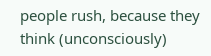people rush, because they think (unconsciously)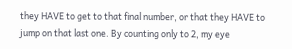they HAVE to get to that final number, or that they HAVE to jump on that last one. By counting only to 2, my eye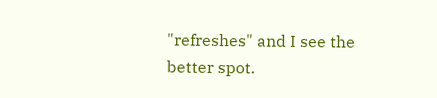"refreshes" and I see the better spot.